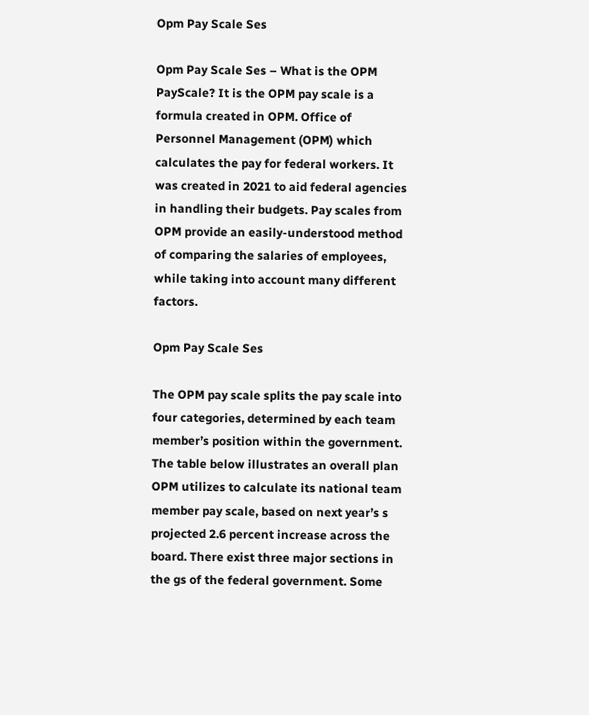Opm Pay Scale Ses

Opm Pay Scale Ses – What is the OPM PayScale? It is the OPM pay scale is a formula created in OPM. Office of Personnel Management (OPM) which calculates the pay for federal workers. It was created in 2021 to aid federal agencies in handling their budgets. Pay scales from OPM provide an easily-understood method of comparing the salaries of employees, while taking into account many different factors.

Opm Pay Scale Ses

The OPM pay scale splits the pay scale into four categories, determined by each team member’s position within the government. The table below illustrates an overall plan OPM utilizes to calculate its national team member pay scale, based on next year’s s projected 2.6 percent increase across the board. There exist three major sections in the gs of the federal government. Some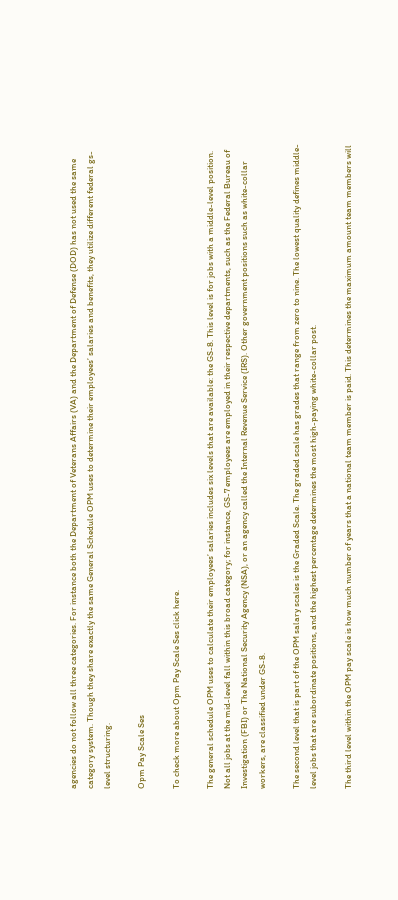agencies do not follow all three categories. For instance both the Department of Veterans Affairs (VA) and the Department of Defense (DOD) has not used the same category system. Though they share exactly the same General Schedule OPM uses to determine their employees’ salaries and benefits, they utilize different federal gs-level structuring.

Opm Pay Scale Ses

To check more about Opm Pay Scale Ses click here.

The general schedule OPM uses to calculate their employees’ salaries includes six levels that are available: the GS-8. This level is for jobs with a middle-level position. Not all jobs at the mid-level fall within this broad category; for instance, GS-7 employees are employed in their respective departments, such as the Federal Bureau of Investigation (FBI) or The National Security Agency (NSA), or an agency called the Internal Revenue Service (IRS). Other government positions such as white-collar workers, are classified under GS-8.

The second level that is part of the OPM salary scales is the Graded Scale. The graded scale has grades that range from zero to nine. The lowest quality defines middle-level jobs that are subordinate positions, and the highest percentage determines the most high-paying white-collar post.

The third level within the OPM pay scale is how much number of years that a national team member is paid. This determines the maximum amount team members will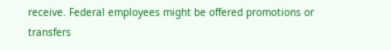receive. Federal employees might be offered promotions or transfers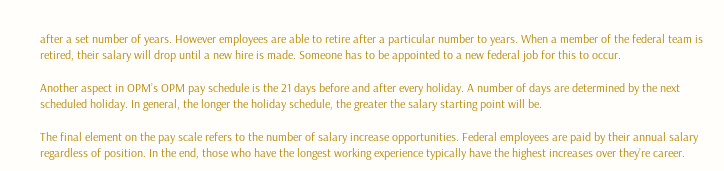after a set number of years. However employees are able to retire after a particular number to years. When a member of the federal team is retired, their salary will drop until a new hire is made. Someone has to be appointed to a new federal job for this to occur.

Another aspect in OPM’s OPM pay schedule is the 21 days before and after every holiday. A number of days are determined by the next scheduled holiday. In general, the longer the holiday schedule, the greater the salary starting point will be.

The final element on the pay scale refers to the number of salary increase opportunities. Federal employees are paid by their annual salary regardless of position. In the end, those who have the longest working experience typically have the highest increases over they’re career.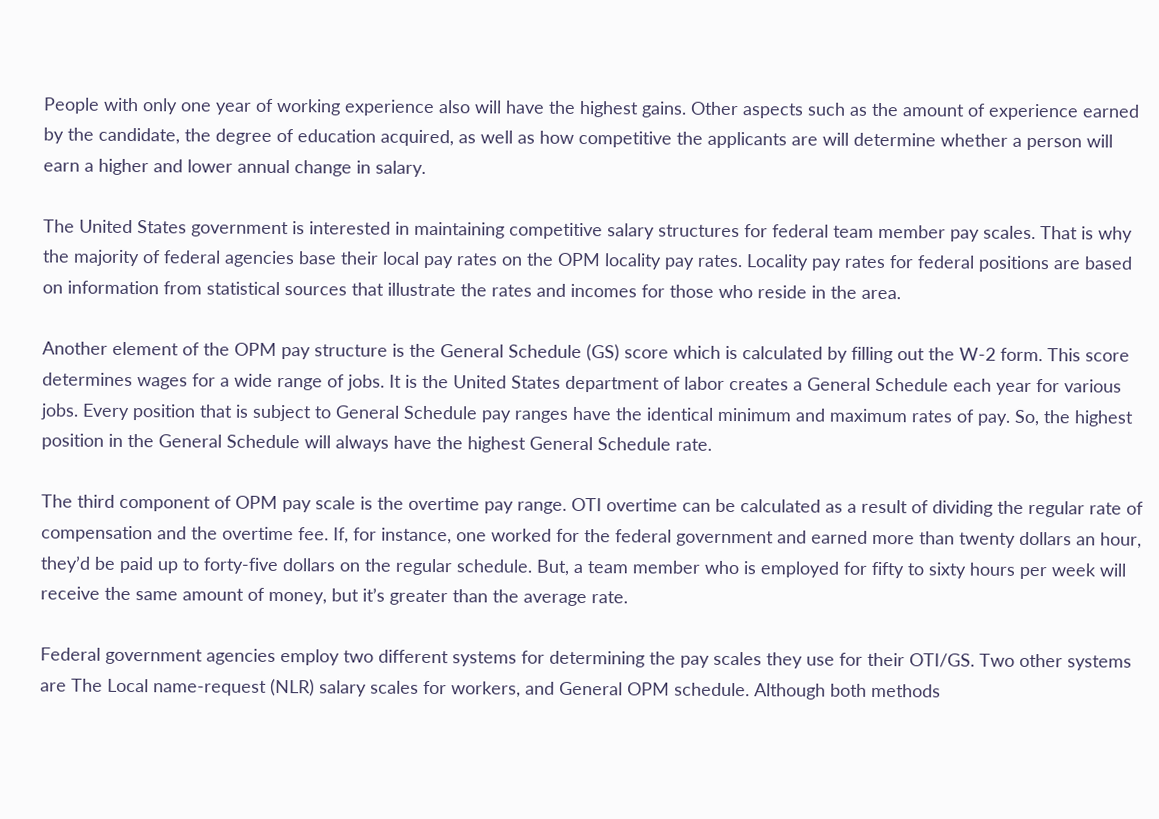People with only one year of working experience also will have the highest gains. Other aspects such as the amount of experience earned by the candidate, the degree of education acquired, as well as how competitive the applicants are will determine whether a person will earn a higher and lower annual change in salary.

The United States government is interested in maintaining competitive salary structures for federal team member pay scales. That is why the majority of federal agencies base their local pay rates on the OPM locality pay rates. Locality pay rates for federal positions are based on information from statistical sources that illustrate the rates and incomes for those who reside in the area.

Another element of the OPM pay structure is the General Schedule (GS) score which is calculated by filling out the W-2 form. This score determines wages for a wide range of jobs. It is the United States department of labor creates a General Schedule each year for various jobs. Every position that is subject to General Schedule pay ranges have the identical minimum and maximum rates of pay. So, the highest position in the General Schedule will always have the highest General Schedule rate.

The third component of OPM pay scale is the overtime pay range. OTI overtime can be calculated as a result of dividing the regular rate of compensation and the overtime fee. If, for instance, one worked for the federal government and earned more than twenty dollars an hour, they’d be paid up to forty-five dollars on the regular schedule. But, a team member who is employed for fifty to sixty hours per week will receive the same amount of money, but it’s greater than the average rate.

Federal government agencies employ two different systems for determining the pay scales they use for their OTI/GS. Two other systems are The Local name-request (NLR) salary scales for workers, and General OPM schedule. Although both methods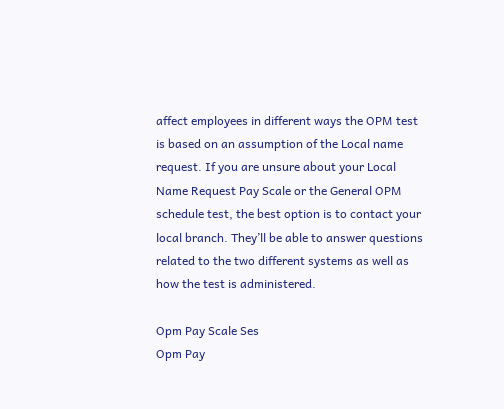affect employees in different ways the OPM test is based on an assumption of the Local name request. If you are unsure about your Local Name Request Pay Scale or the General OPM schedule test, the best option is to contact your local branch. They’ll be able to answer questions related to the two different systems as well as how the test is administered.

Opm Pay Scale Ses
Opm Pay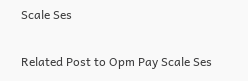Scale Ses

Related Post to Opm Pay Scale Ses